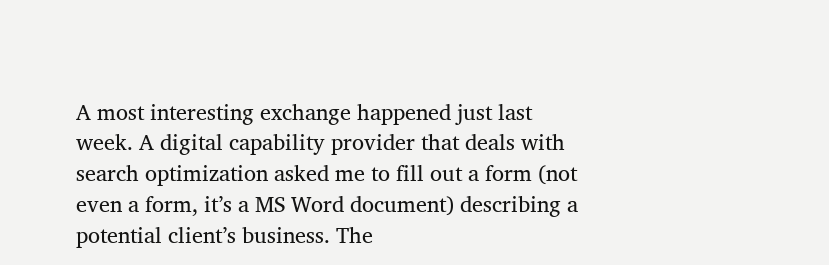A most interesting exchange happened just last week. A digital capability provider that deals with search optimization asked me to fill out a form (not even a form, it’s a MS Word document) describing a potential client’s business. The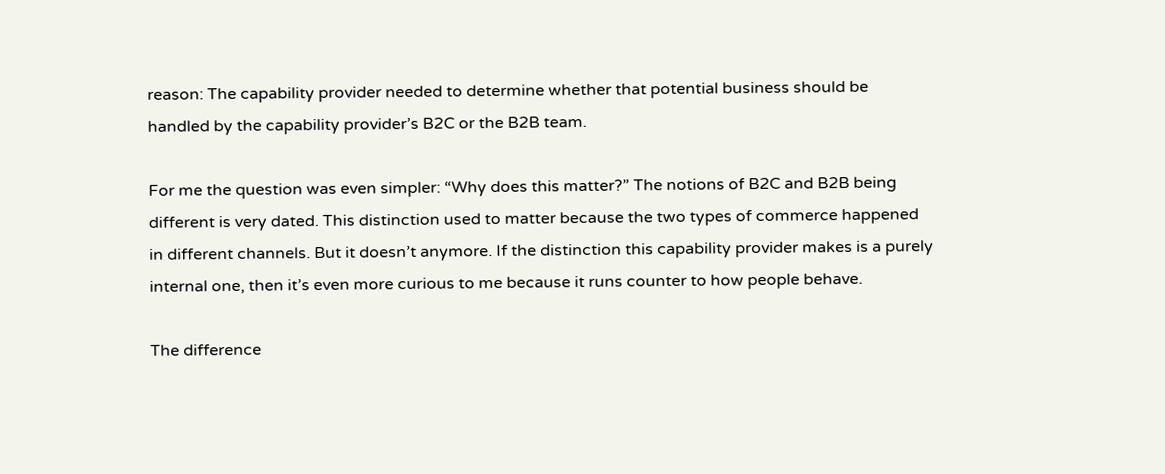reason: The capability provider needed to determine whether that potential business should be handled by the capability provider’s B2C or the B2B team.

For me the question was even simpler: “Why does this matter?” The notions of B2C and B2B being different is very dated. This distinction used to matter because the two types of commerce happened in different channels. But it doesn’t anymore. If the distinction this capability provider makes is a purely internal one, then it’s even more curious to me because it runs counter to how people behave.

The difference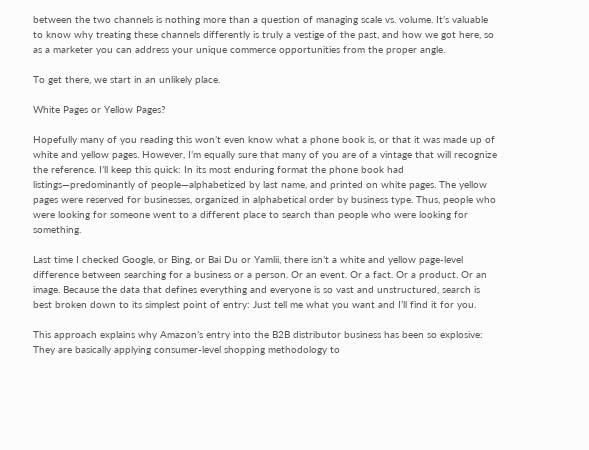between the two channels is nothing more than a question of managing scale vs. volume. It’s valuable to know why treating these channels differently is truly a vestige of the past, and how we got here, so as a marketer you can address your unique commerce opportunities from the proper angle.

To get there, we start in an unlikely place.

White Pages or Yellow Pages?

Hopefully many of you reading this won’t even know what a phone book is, or that it was made up of white and yellow pages. However, I’m equally sure that many of you are of a vintage that will recognize the reference. I’ll keep this quick: In its most enduring format the phone book had listings—predominantly of people—alphabetized by last name, and printed on white pages. The yellow pages were reserved for businesses, organized in alphabetical order by business type. Thus, people who were looking for someone went to a different place to search than people who were looking for something.

Last time I checked Google, or Bing, or Bai Du or Yamlii, there isn’t a white and yellow page-level difference between searching for a business or a person. Or an event. Or a fact. Or a product. Or an image. Because the data that defines everything and everyone is so vast and unstructured, search is best broken down to its simplest point of entry: Just tell me what you want and I’ll find it for you.

This approach explains why Amazon’s entry into the B2B distributor business has been so explosive: They are basically applying consumer-level shopping methodology to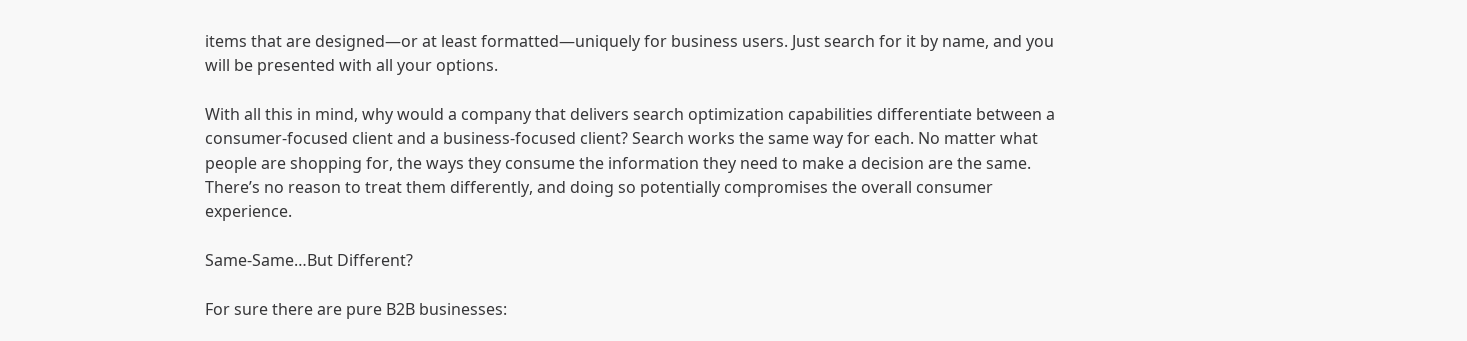items that are designed—or at least formatted—uniquely for business users. Just search for it by name, and you will be presented with all your options.

With all this in mind, why would a company that delivers search optimization capabilities differentiate between a consumer-focused client and a business-focused client? Search works the same way for each. No matter what people are shopping for, the ways they consume the information they need to make a decision are the same. There’s no reason to treat them differently, and doing so potentially compromises the overall consumer experience.

Same-Same…But Different?

For sure there are pure B2B businesses: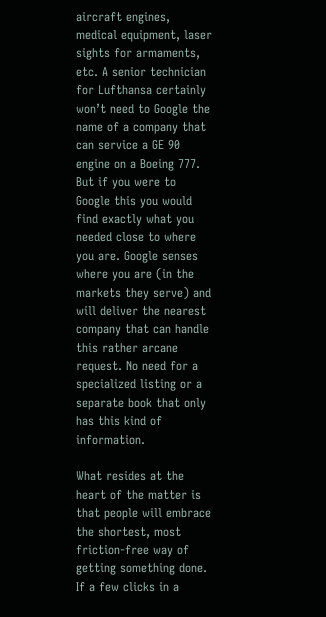aircraft engines, medical equipment, laser sights for armaments, etc. A senior technician for Lufthansa certainly won’t need to Google the name of a company that can service a GE 90 engine on a Boeing 777. But if you were to Google this you would find exactly what you needed close to where you are. Google senses where you are (in the markets they serve) and will deliver the nearest company that can handle this rather arcane request. No need for a specialized listing or a separate book that only has this kind of information.

What resides at the heart of the matter is that people will embrace the shortest, most friction-free way of getting something done. If a few clicks in a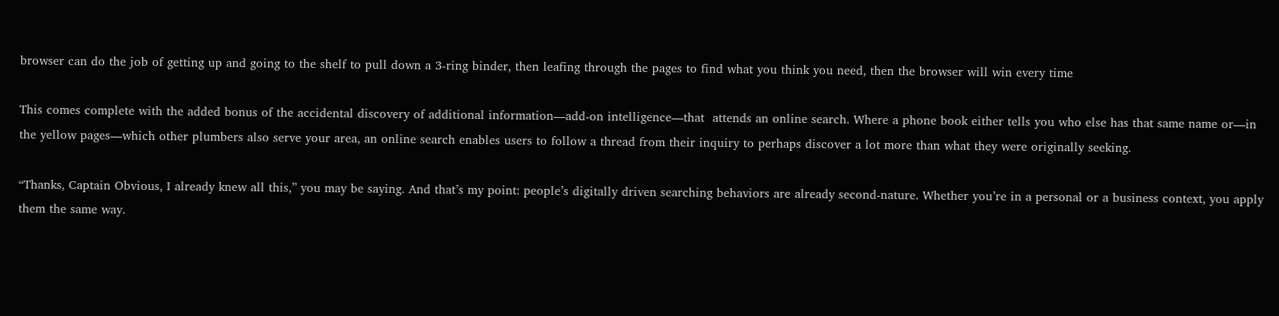browser can do the job of getting up and going to the shelf to pull down a 3-ring binder, then leafing through the pages to find what you think you need, then the browser will win every time

This comes complete with the added bonus of the accidental discovery of additional information—add-on intelligence—that  attends an online search. Where a phone book either tells you who else has that same name or—in the yellow pages—which other plumbers also serve your area, an online search enables users to follow a thread from their inquiry to perhaps discover a lot more than what they were originally seeking.

“Thanks, Captain Obvious, I already knew all this,” you may be saying. And that’s my point: people’s digitally driven searching behaviors are already second-nature. Whether you’re in a personal or a business context, you apply them the same way.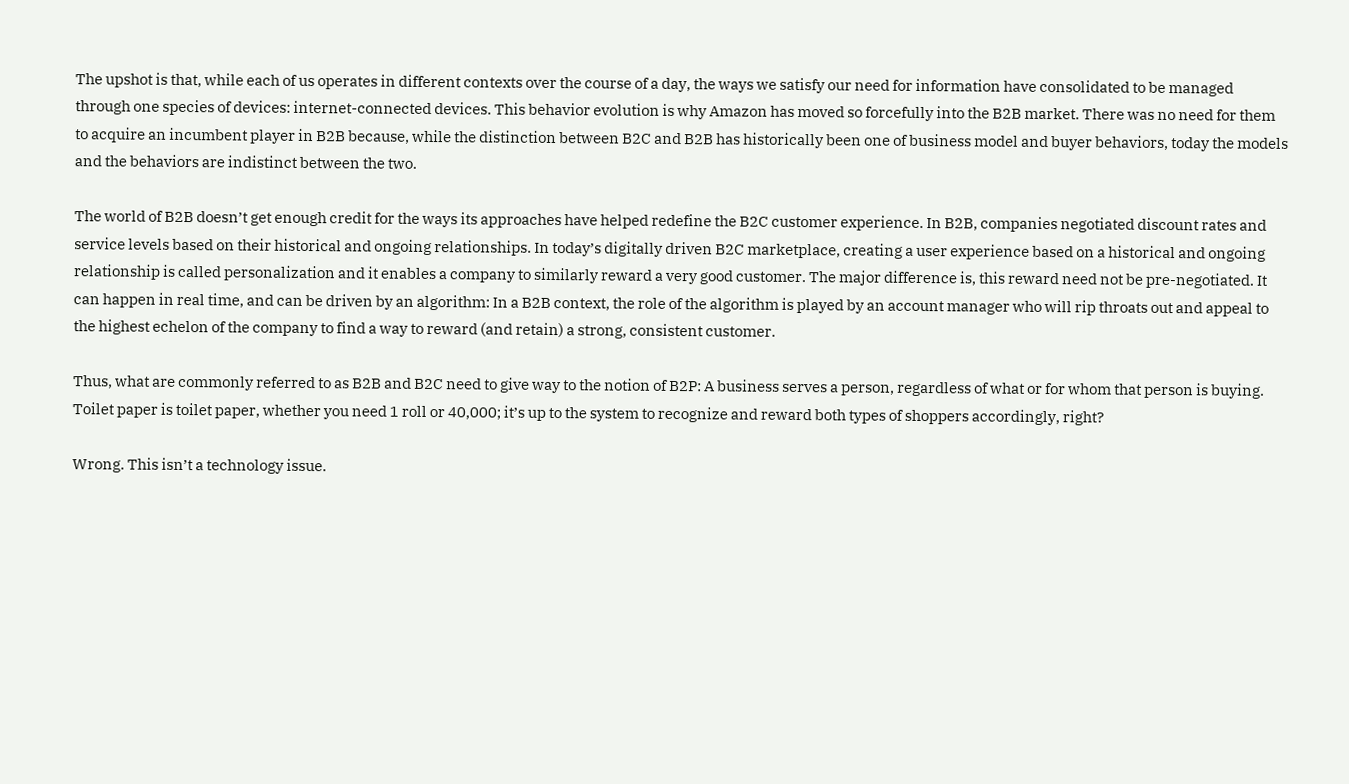The upshot is that, while each of us operates in different contexts over the course of a day, the ways we satisfy our need for information have consolidated to be managed through one species of devices: internet-connected devices. This behavior evolution is why Amazon has moved so forcefully into the B2B market. There was no need for them to acquire an incumbent player in B2B because, while the distinction between B2C and B2B has historically been one of business model and buyer behaviors, today the models and the behaviors are indistinct between the two.

The world of B2B doesn’t get enough credit for the ways its approaches have helped redefine the B2C customer experience. In B2B, companies negotiated discount rates and service levels based on their historical and ongoing relationships. In today’s digitally driven B2C marketplace, creating a user experience based on a historical and ongoing relationship is called personalization and it enables a company to similarly reward a very good customer. The major difference is, this reward need not be pre-negotiated. It can happen in real time, and can be driven by an algorithm: In a B2B context, the role of the algorithm is played by an account manager who will rip throats out and appeal to the highest echelon of the company to find a way to reward (and retain) a strong, consistent customer.

Thus, what are commonly referred to as B2B and B2C need to give way to the notion of B2P: A business serves a person, regardless of what or for whom that person is buying. Toilet paper is toilet paper, whether you need 1 roll or 40,000; it’s up to the system to recognize and reward both types of shoppers accordingly, right?

Wrong. This isn’t a technology issue.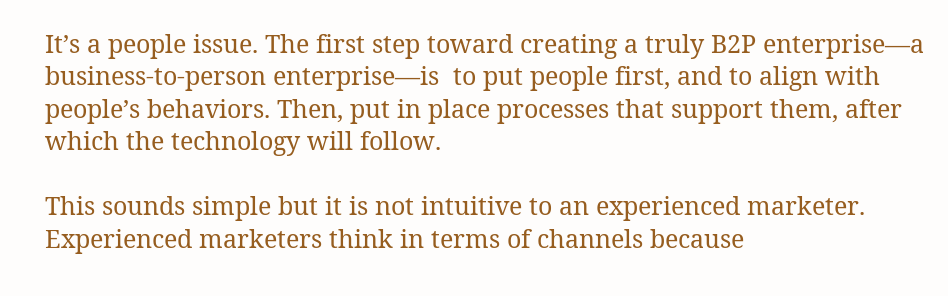It’s a people issue. The first step toward creating a truly B2P enterprise—a business-to-person enterprise—is  to put people first, and to align with people’s behaviors. Then, put in place processes that support them, after which the technology will follow.

This sounds simple but it is not intuitive to an experienced marketer. Experienced marketers think in terms of channels because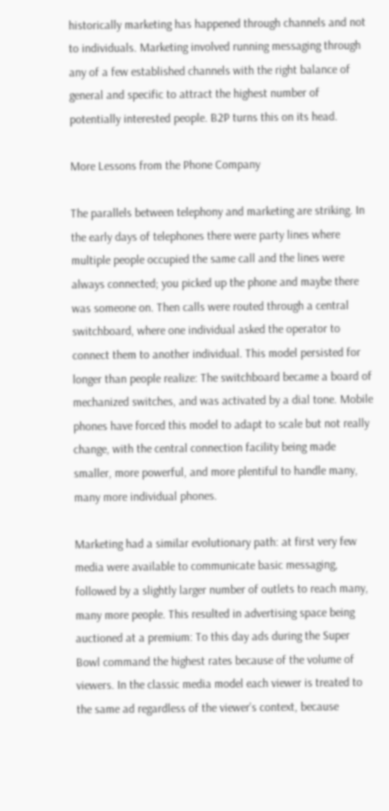historically marketing has happened through channels and not to individuals. Marketing involved running messaging through any of a few established channels with the right balance of general and specific to attract the highest number of potentially interested people. B2P turns this on its head.

More Lessons from the Phone Company

The parallels between telephony and marketing are striking. In the early days of telephones there were party lines where multiple people occupied the same call and the lines were always connected; you picked up the phone and maybe there was someone on. Then calls were routed through a central switchboard, where one individual asked the operator to connect them to another individual. This model persisted for longer than people realize: The switchboard became a board of mechanized switches, and was activated by a dial tone. Mobile phones have forced this model to adapt to scale but not really change, with the central connection facility being made smaller, more powerful, and more plentiful to handle many, many more individual phones.

Marketing had a similar evolutionary path: at first very few media were available to communicate basic messaging, followed by a slightly larger number of outlets to reach many, many more people. This resulted in advertising space being auctioned at a premium: To this day ads during the Super Bowl command the highest rates because of the volume of viewers. In the classic media model each viewer is treated to the same ad regardless of the viewer’s context, because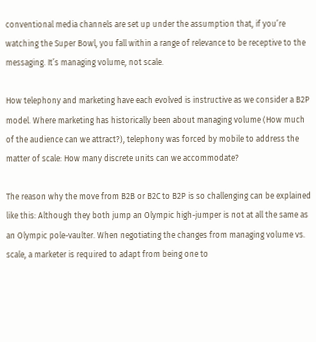conventional media channels are set up under the assumption that, if you’re watching the Super Bowl, you fall within a range of relevance to be receptive to the messaging. It’s managing volume, not scale.

How telephony and marketing have each evolved is instructive as we consider a B2P model. Where marketing has historically been about managing volume (How much of the audience can we attract?), telephony was forced by mobile to address the matter of scale: How many discrete units can we accommodate?

The reason why the move from B2B or B2C to B2P is so challenging can be explained like this: Although they both jump an Olympic high-jumper is not at all the same as an Olympic pole-vaulter. When negotiating the changes from managing volume vs. scale, a marketer is required to adapt from being one to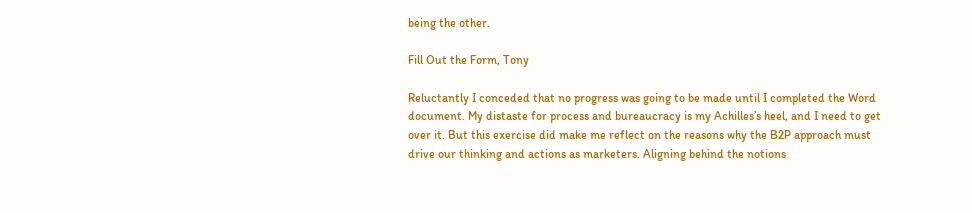being the other.

Fill Out the Form, Tony

Reluctantly I conceded that no progress was going to be made until I completed the Word document. My distaste for process and bureaucracy is my Achilles’s heel, and I need to get over it. But this exercise did make me reflect on the reasons why the B2P approach must drive our thinking and actions as marketers. Aligning behind the notions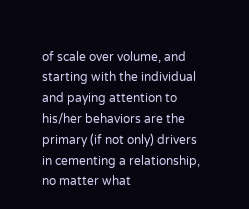of scale over volume, and starting with the individual and paying attention to his/her behaviors are the primary (if not only) drivers in cementing a relationship, no matter what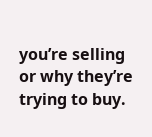you’re selling or why they’re trying to buy.